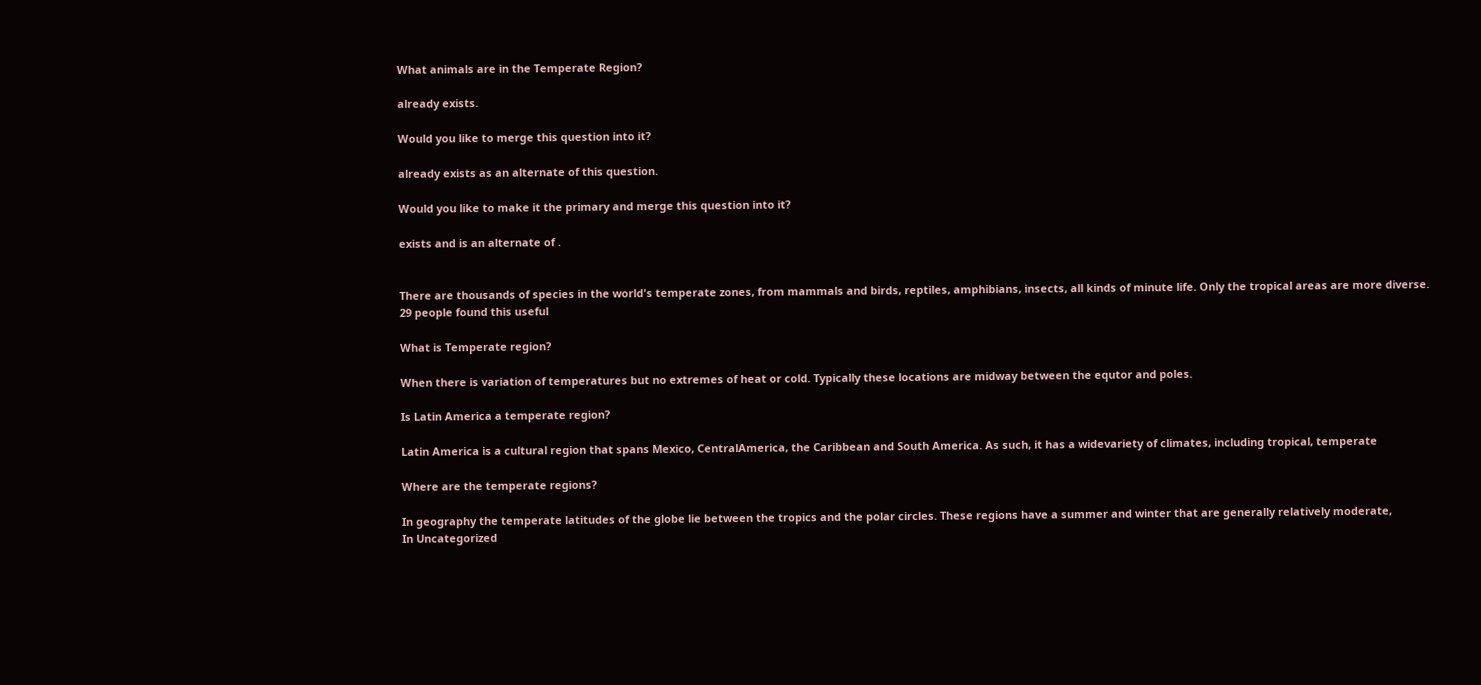What animals are in the Temperate Region?

already exists.

Would you like to merge this question into it?

already exists as an alternate of this question.

Would you like to make it the primary and merge this question into it?

exists and is an alternate of .


There are thousands of species in the world's temperate zones, from mammals and birds, reptiles, amphibians, insects, all kinds of minute life. Only the tropical areas are more diverse.
29 people found this useful

What is Temperate region?

When there is variation of temperatures but no extremes of heat or cold. Typically these locations are midway between the equtor and poles.

Is Latin America a temperate region?

Latin America is a cultural region that spans Mexico, CentralAmerica, the Caribbean and South America. As such, it has a widevariety of climates, including tropical, temperate

Where are the temperate regions?

In geography the temperate latitudes of the globe lie between the tropics and the polar circles. These regions have a summer and winter that are generally relatively moderate,
In Uncategorized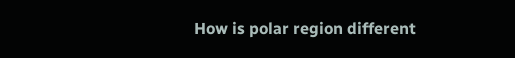How is polar region different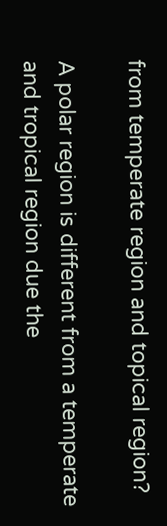from temperate region and topical region?

A polar region is different from a temperate and tropical region due the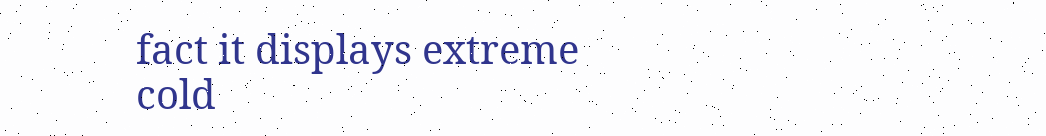fact it displays extreme cold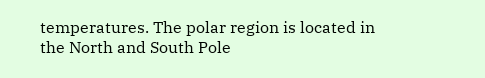temperatures. The polar region is located in the North and South Pole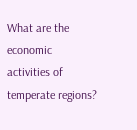What are the economic activities of temperate regions?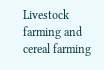Livestock farming and cereal farming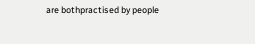are bothpractised by people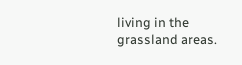living in the grassland areas.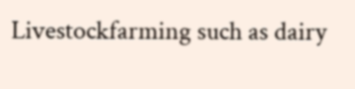Livestockfarming such as dairy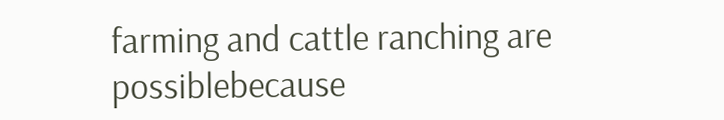farming and cattle ranching are possiblebecause